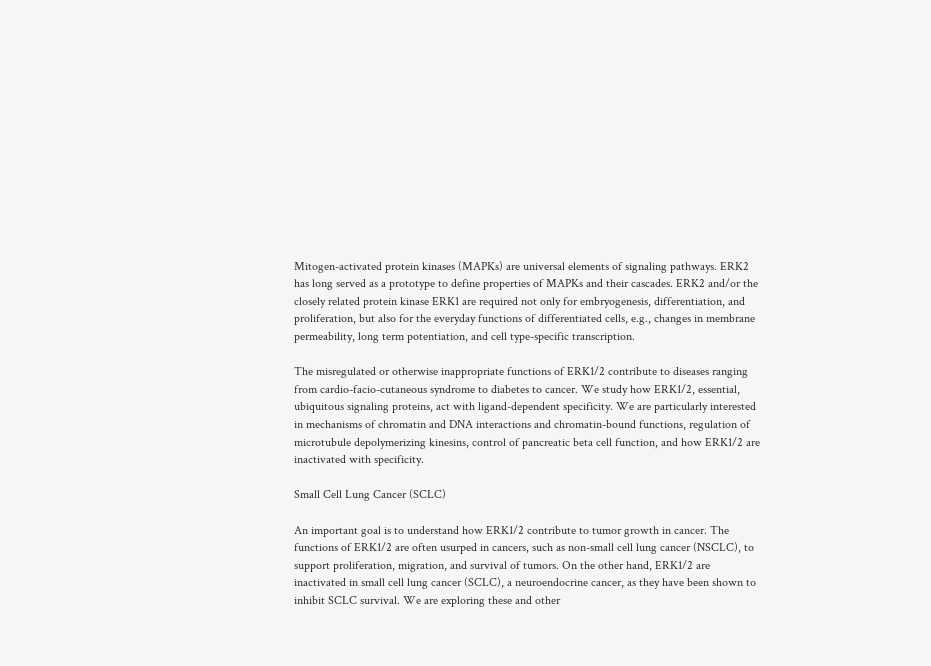Mitogen-activated protein kinases (MAPKs) are universal elements of signaling pathways. ERK2 has long served as a prototype to define properties of MAPKs and their cascades. ERK2 and/or the closely related protein kinase ERK1 are required not only for embryogenesis, differentiation, and proliferation, but also for the everyday functions of differentiated cells, e.g., changes in membrane permeability, long term potentiation, and cell type-specific transcription.

The misregulated or otherwise inappropriate functions of ERK1/2 contribute to diseases ranging from cardio-facio-cutaneous syndrome to diabetes to cancer. We study how ERK1/2, essential, ubiquitous signaling proteins, act with ligand-dependent specificity. We are particularly interested in mechanisms of chromatin and DNA interactions and chromatin-bound functions, regulation of microtubule depolymerizing kinesins, control of pancreatic beta cell function, and how ERK1/2 are inactivated with specificity.

Small Cell Lung Cancer (SCLC)

An important goal is to understand how ERK1/2 contribute to tumor growth in cancer. The functions of ERK1/2 are often usurped in cancers, such as non-small cell lung cancer (NSCLC), to support proliferation, migration, and survival of tumors. On the other hand, ERK1/2 are inactivated in small cell lung cancer (SCLC), a neuroendocrine cancer, as they have been shown to inhibit SCLC survival. We are exploring these and other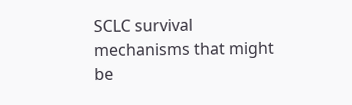SCLC survival mechanisms that might be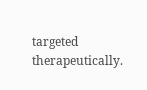targeted therapeutically.